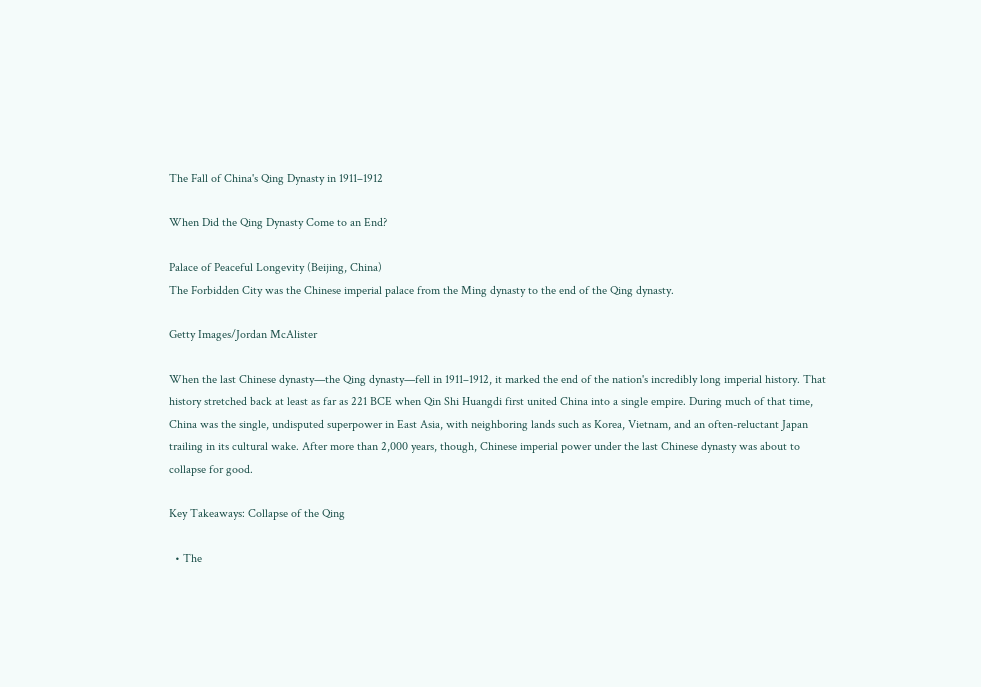The Fall of China's Qing Dynasty in 1911–1912

When Did the Qing Dynasty Come to an End?

Palace of Peaceful Longevity (Beijing, China)
The Forbidden City was the Chinese imperial palace from the Ming dynasty to the end of the Qing dynasty.

Getty Images/Jordan McAlister

When the last Chinese dynasty—the Qing dynasty—fell in 1911–1912, it marked the end of the nation's incredibly long imperial history. That history stretched back at least as far as 221 BCE when Qin Shi Huangdi first united China into a single empire. During much of that time, China was the single, undisputed superpower in East Asia, with neighboring lands such as Korea, Vietnam, and an often-reluctant Japan trailing in its cultural wake. After more than 2,000 years, though, Chinese imperial power under the last Chinese dynasty was about to collapse for good.

Key Takeaways: Collapse of the Qing

  • The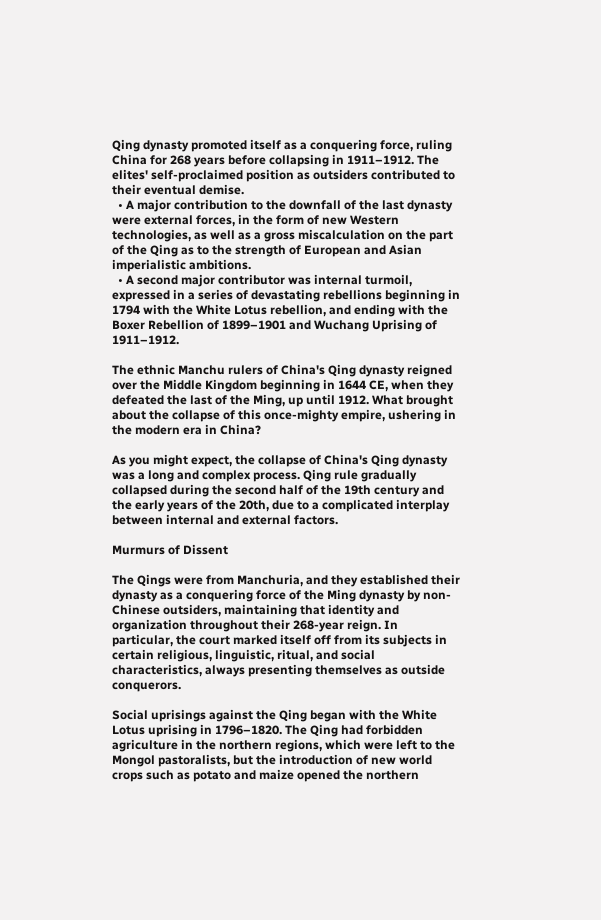Qing dynasty promoted itself as a conquering force, ruling China for 268 years before collapsing in 1911–1912. The elites' self-proclaimed position as outsiders contributed to their eventual demise.
  • A major contribution to the downfall of the last dynasty were external forces, in the form of new Western technologies, as well as a gross miscalculation on the part of the Qing as to the strength of European and Asian imperialistic ambitions.
  • A second major contributor was internal turmoil, expressed in a series of devastating rebellions beginning in 1794 with the White Lotus rebellion, and ending with the Boxer Rebellion of 1899–1901 and Wuchang Uprising of 1911–1912.

The ethnic Manchu rulers of China's Qing dynasty reigned over the Middle Kingdom beginning in 1644 CE, when they defeated the last of the Ming, up until 1912. What brought about the collapse of this once-mighty empire, ushering in the modern era in China?

As you might expect, the collapse of China's Qing dynasty was a long and complex process. Qing rule gradually collapsed during the second half of the 19th century and the early years of the 20th, due to a complicated interplay between internal and external factors.

Murmurs of Dissent

The Qings were from Manchuria, and they established their dynasty as a conquering force of the Ming dynasty by non-Chinese outsiders, maintaining that identity and organization throughout their 268-year reign. In particular, the court marked itself off from its subjects in certain religious, linguistic, ritual, and social characteristics, always presenting themselves as outside conquerors.

Social uprisings against the Qing began with the White Lotus uprising in 1796–1820. The Qing had forbidden agriculture in the northern regions, which were left to the Mongol pastoralists, but the introduction of new world crops such as potato and maize opened the northern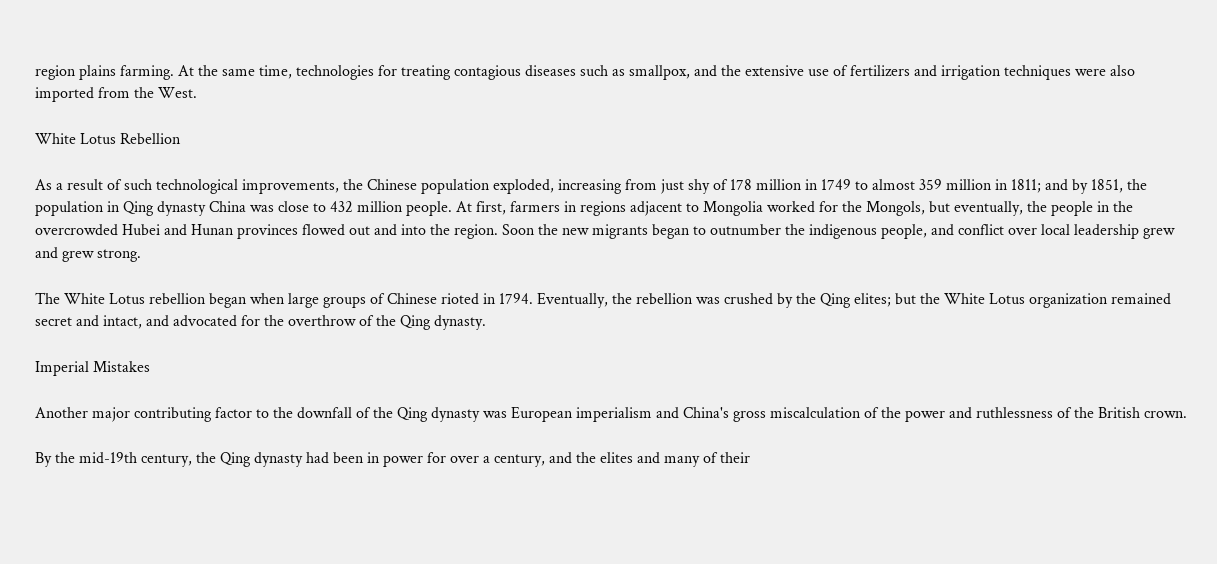region plains farming. At the same time, technologies for treating contagious diseases such as smallpox, and the extensive use of fertilizers and irrigation techniques were also imported from the West.

White Lotus Rebellion

As a result of such technological improvements, the Chinese population exploded, increasing from just shy of 178 million in 1749 to almost 359 million in 1811; and by 1851, the population in Qing dynasty China was close to 432 million people. At first, farmers in regions adjacent to Mongolia worked for the Mongols, but eventually, the people in the overcrowded Hubei and Hunan provinces flowed out and into the region. Soon the new migrants began to outnumber the indigenous people, and conflict over local leadership grew and grew strong.

The White Lotus rebellion began when large groups of Chinese rioted in 1794. Eventually, the rebellion was crushed by the Qing elites; but the White Lotus organization remained secret and intact, and advocated for the overthrow of the Qing dynasty.

Imperial Mistakes

Another major contributing factor to the downfall of the Qing dynasty was European imperialism and China's gross miscalculation of the power and ruthlessness of the British crown.

By the mid-19th century, the Qing dynasty had been in power for over a century, and the elites and many of their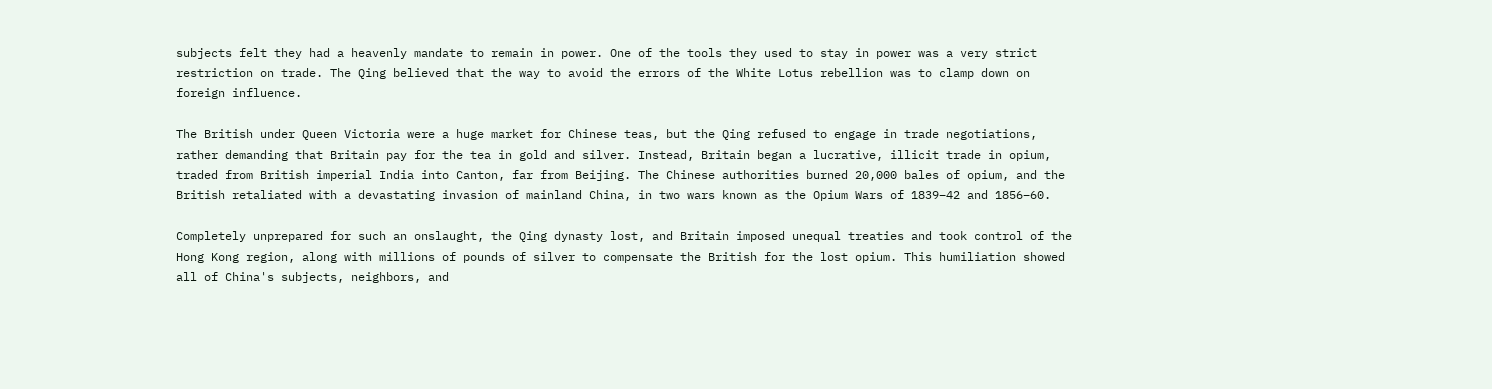subjects felt they had a heavenly mandate to remain in power. One of the tools they used to stay in power was a very strict restriction on trade. The Qing believed that the way to avoid the errors of the White Lotus rebellion was to clamp down on foreign influence.

The British under Queen Victoria were a huge market for Chinese teas, but the Qing refused to engage in trade negotiations, rather demanding that Britain pay for the tea in gold and silver. Instead, Britain began a lucrative, illicit trade in opium, traded from British imperial India into Canton, far from Beijing. The Chinese authorities burned 20,000 bales of opium, and the British retaliated with a devastating invasion of mainland China, in two wars known as the Opium Wars of 1839–42 and 1856–60.

Completely unprepared for such an onslaught, the Qing dynasty lost, and Britain imposed unequal treaties and took control of the Hong Kong region, along with millions of pounds of silver to compensate the British for the lost opium. This humiliation showed all of China's subjects, neighbors, and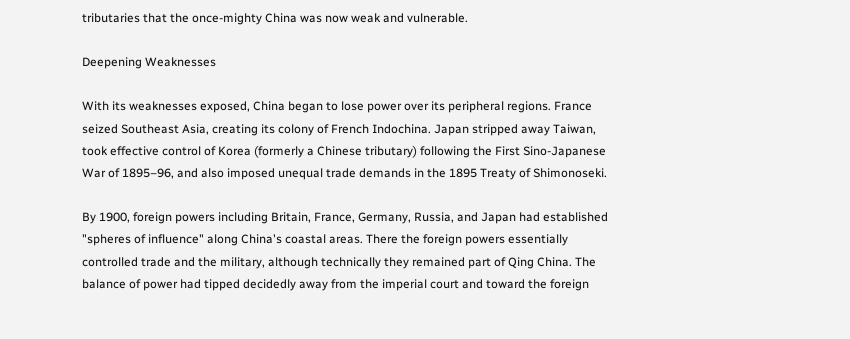tributaries that the once-mighty China was now weak and vulnerable.

Deepening Weaknesses

With its weaknesses exposed, China began to lose power over its peripheral regions. France seized Southeast Asia, creating its colony of French Indochina. Japan stripped away Taiwan, took effective control of Korea (formerly a Chinese tributary) following the First Sino-Japanese War of 1895–96, and also imposed unequal trade demands in the 1895 Treaty of Shimonoseki.

By 1900, foreign powers including Britain, France, Germany, Russia, and Japan had established "spheres of influence" along China's coastal areas. There the foreign powers essentially controlled trade and the military, although technically they remained part of Qing China. The balance of power had tipped decidedly away from the imperial court and toward the foreign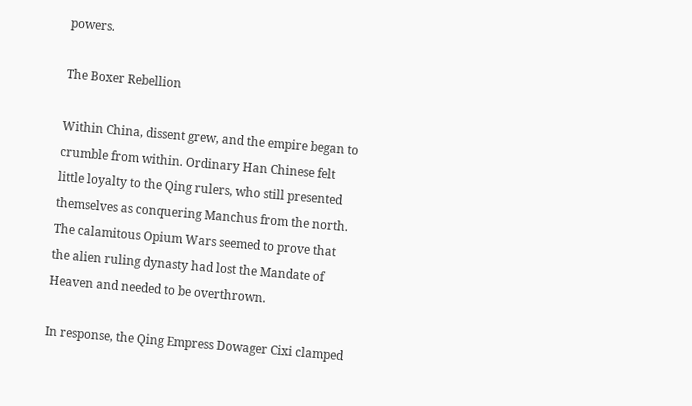powers.

The Boxer Rebellion

Within China, dissent grew, and the empire began to crumble from within. Ordinary Han Chinese felt little loyalty to the Qing rulers, who still presented themselves as conquering Manchus from the north. The calamitous Opium Wars seemed to prove that the alien ruling dynasty had lost the Mandate of Heaven and needed to be overthrown.

In response, the Qing Empress Dowager Cixi clamped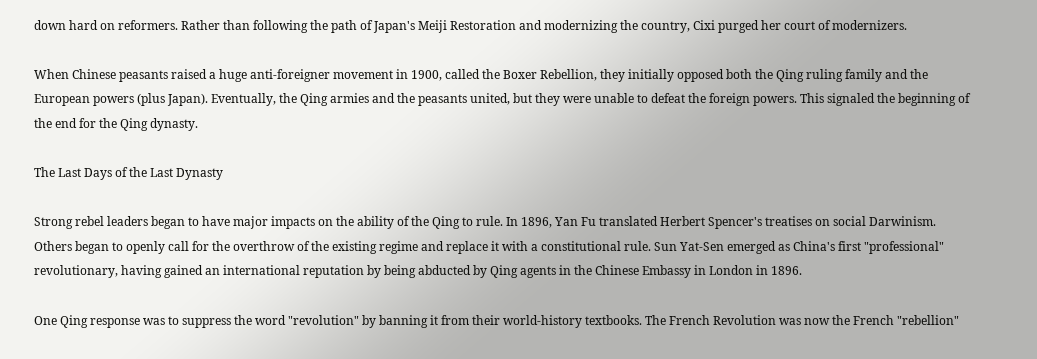down hard on reformers. Rather than following the path of Japan's Meiji Restoration and modernizing the country, Cixi purged her court of modernizers.

When Chinese peasants raised a huge anti-foreigner movement in 1900, called the Boxer Rebellion, they initially opposed both the Qing ruling family and the European powers (plus Japan). Eventually, the Qing armies and the peasants united, but they were unable to defeat the foreign powers. This signaled the beginning of the end for the Qing dynasty.

The Last Days of the Last Dynasty

Strong rebel leaders began to have major impacts on the ability of the Qing to rule. In 1896, Yan Fu translated Herbert Spencer's treatises on social Darwinism. Others began to openly call for the overthrow of the existing regime and replace it with a constitutional rule. Sun Yat-Sen emerged as China's first "professional" revolutionary, having gained an international reputation by being abducted by Qing agents in the Chinese Embassy in London in 1896.

One Qing response was to suppress the word "revolution" by banning it from their world-history textbooks. The French Revolution was now the French "rebellion"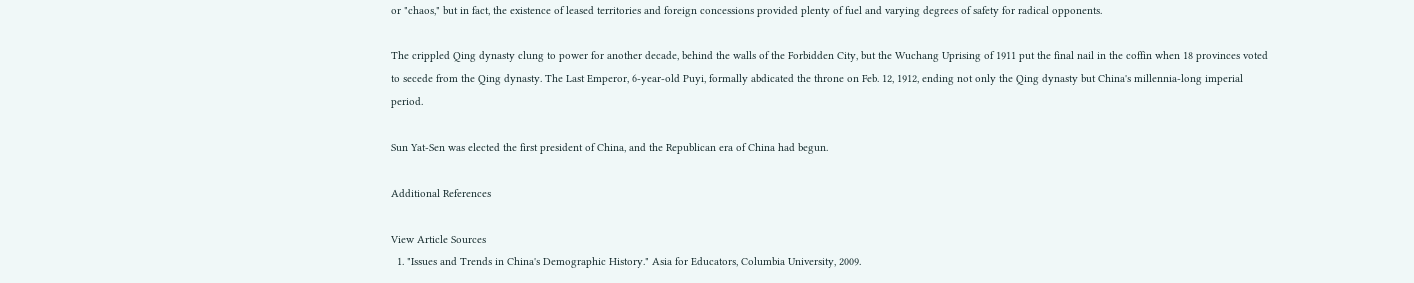or "chaos," but in fact, the existence of leased territories and foreign concessions provided plenty of fuel and varying degrees of safety for radical opponents.

The crippled Qing dynasty clung to power for another decade, behind the walls of the Forbidden City, but the Wuchang Uprising of 1911 put the final nail in the coffin when 18 provinces voted to secede from the Qing dynasty. The Last Emperor, 6-year-old Puyi, formally abdicated the throne on Feb. 12, 1912, ending not only the Qing dynasty but China's millennia-long imperial period.

Sun Yat-Sen was elected the first president of China, and the Republican era of China had begun.

Additional References

View Article Sources
  1. "Issues and Trends in China's Demographic History." Asia for Educators, Columbia University, 2009.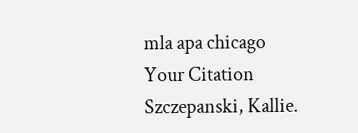mla apa chicago
Your Citation
Szczepanski, Kallie.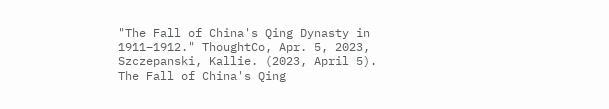"The Fall of China's Qing Dynasty in 1911–1912." ThoughtCo, Apr. 5, 2023, Szczepanski, Kallie. (2023, April 5). The Fall of China's Qing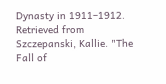Dynasty in 1911–1912. Retrieved from Szczepanski, Kallie. "The Fall of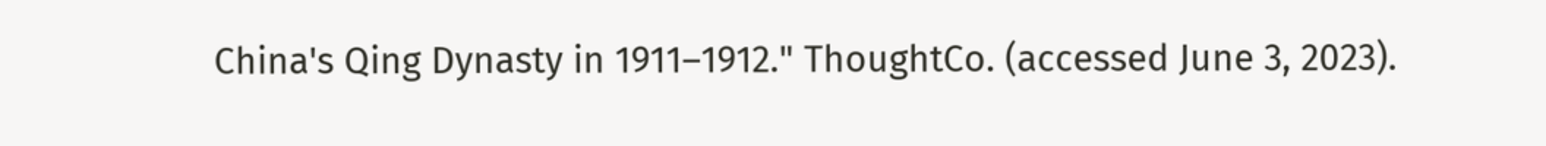China's Qing Dynasty in 1911–1912." ThoughtCo. (accessed June 3, 2023).